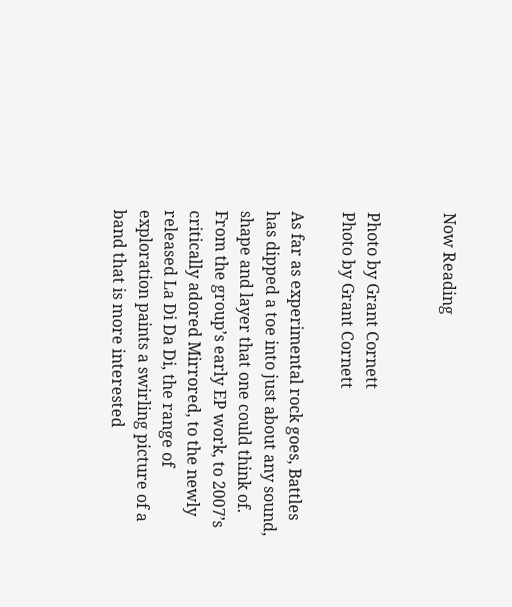Now Reading


Photo by Grant Cornett
Photo by Grant Cornett

As far as experimental rock goes, Battles has dipped a toe into just about any sound, shape and layer that one could think of. From the group’s early EP work, to 2007’s critically adored Mirrored, to the newly released La Di Da Di, the range of exploration paints a swirling picture of a band that is more interested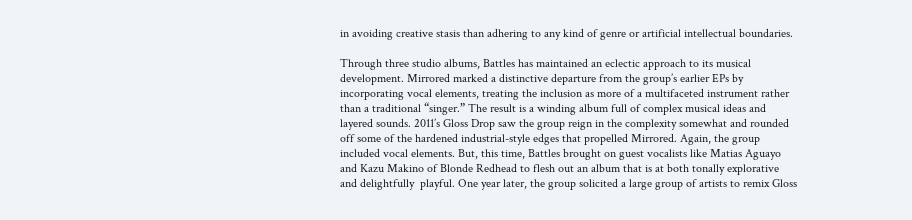in avoiding creative stasis than adhering to any kind of genre or artificial intellectual boundaries.

Through three studio albums, Battles has maintained an eclectic approach to its musical development. Mirrored marked a distinctive departure from the group’s earlier EPs by incorporating vocal elements, treating the inclusion as more of a multifaceted instrument rather than a traditional “singer.” The result is a winding album full of complex musical ideas and layered sounds. 2011’s Gloss Drop saw the group reign in the complexity somewhat and rounded off some of the hardened industrial-style edges that propelled Mirrored. Again, the group included vocal elements. But, this time, Battles brought on guest vocalists like Matias Aguayo and Kazu Makino of Blonde Redhead to flesh out an album that is at both tonally explorative and delightfully  playful. One year later, the group solicited a large group of artists to remix Gloss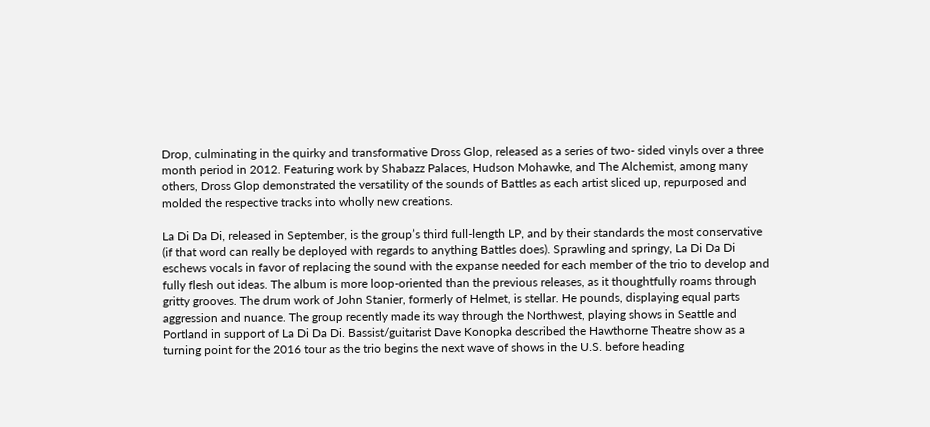Drop, culminating in the quirky and transformative Dross Glop, released as a series of two- sided vinyls over a three month period in 2012. Featuring work by Shabazz Palaces, Hudson Mohawke, and The Alchemist, among many others, Dross Glop demonstrated the versatility of the sounds of Battles as each artist sliced up, repurposed and molded the respective tracks into wholly new creations.

La Di Da Di, released in September, is the group’s third full-length LP, and by their standards the most conservative (if that word can really be deployed with regards to anything Battles does). Sprawling and springy, La Di Da Di eschews vocals in favor of replacing the sound with the expanse needed for each member of the trio to develop and fully flesh out ideas. The album is more loop-oriented than the previous releases, as it thoughtfully roams through gritty grooves. The drum work of John Stanier, formerly of Helmet, is stellar. He pounds, displaying equal parts aggression and nuance. The group recently made its way through the Northwest, playing shows in Seattle and Portland in support of La Di Da Di. Bassist/guitarist Dave Konopka described the Hawthorne Theatre show as a turning point for the 2016 tour as the trio begins the next wave of shows in the U.S. before heading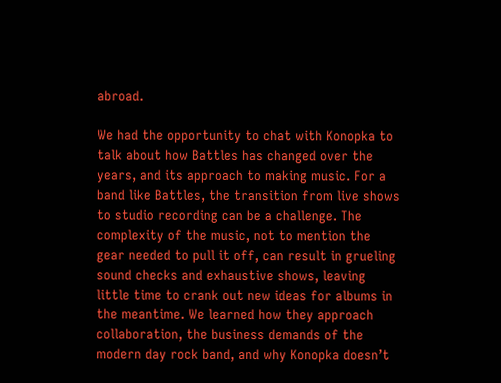abroad.

We had the opportunity to chat with Konopka to talk about how Battles has changed over the years, and its approach to making music. For a band like Battles, the transition from live shows to studio recording can be a challenge. The complexity of the music, not to mention the gear needed to pull it off, can result in grueling sound checks and exhaustive shows, leaving little time to crank out new ideas for albums in the meantime. We learned how they approach collaboration, the business demands of the modern day rock band, and why Konopka doesn’t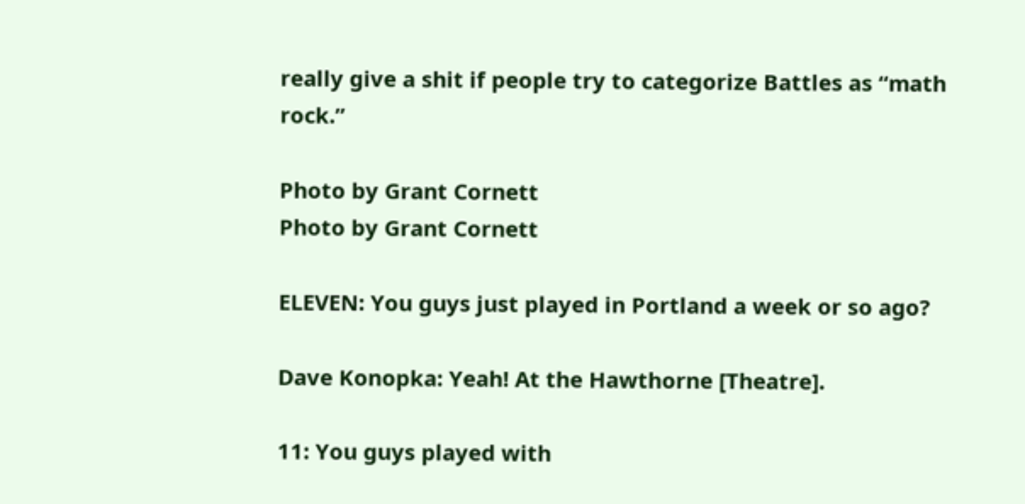really give a shit if people try to categorize Battles as “math rock.”

Photo by Grant Cornett
Photo by Grant Cornett

ELEVEN: You guys just played in Portland a week or so ago?

Dave Konopka: Yeah! At the Hawthorne [Theatre].

11: You guys played with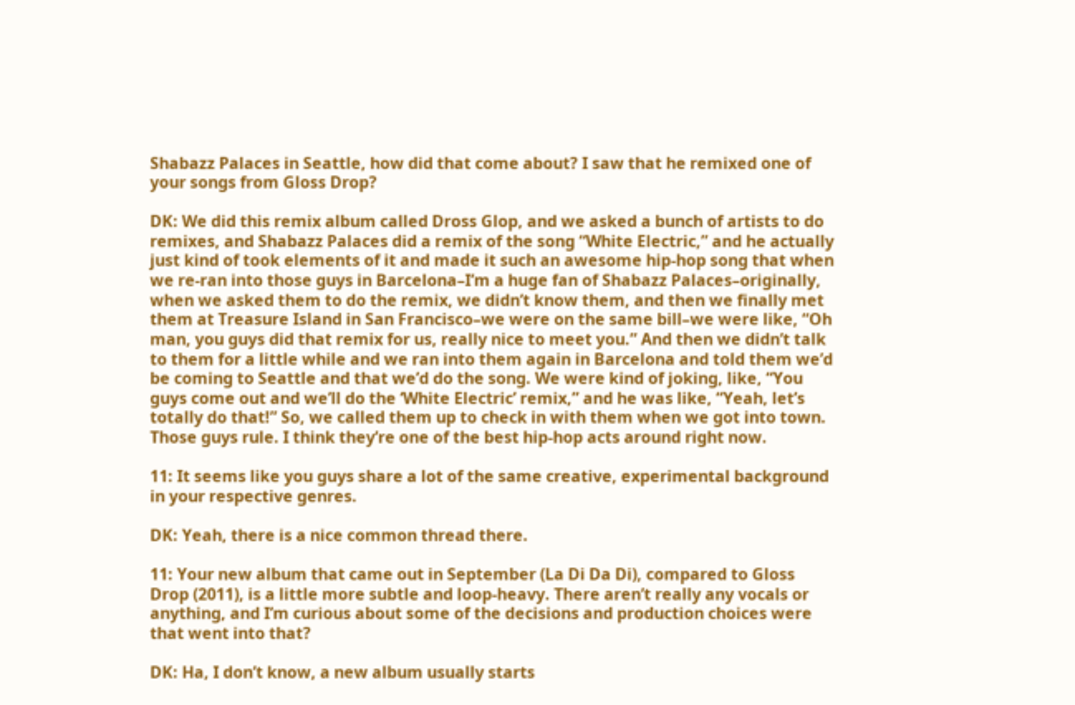Shabazz Palaces in Seattle, how did that come about? I saw that he remixed one of your songs from Gloss Drop?

DK: We did this remix album called Dross Glop, and we asked a bunch of artists to do remixes, and Shabazz Palaces did a remix of the song “White Electric,” and he actually just kind of took elements of it and made it such an awesome hip-hop song that when we re-ran into those guys in Barcelona–I’m a huge fan of Shabazz Palaces–originally, when we asked them to do the remix, we didn’t know them, and then we finally met them at Treasure Island in San Francisco–we were on the same bill–we were like, “Oh man, you guys did that remix for us, really nice to meet you.” And then we didn’t talk to them for a little while and we ran into them again in Barcelona and told them we’d be coming to Seattle and that we’d do the song. We were kind of joking, like, “You guys come out and we’ll do the ‘White Electric’ remix,” and he was like, “Yeah, let’s totally do that!” So, we called them up to check in with them when we got into town. Those guys rule. I think they’re one of the best hip-hop acts around right now.

11: It seems like you guys share a lot of the same creative, experimental background in your respective genres.

DK: Yeah, there is a nice common thread there.

11: Your new album that came out in September (La Di Da Di), compared to Gloss Drop (2011), is a little more subtle and loop-heavy. There aren’t really any vocals or anything, and I’m curious about some of the decisions and production choices were that went into that?

DK: Ha, I don’t know, a new album usually starts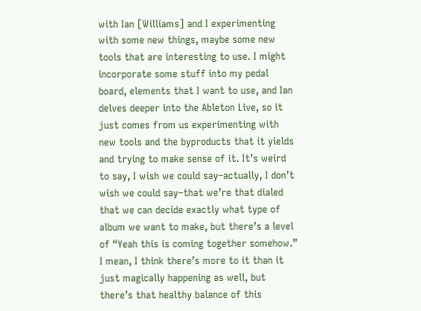with Ian [Williams] and I experimenting with some new things, maybe some new tools that are interesting to use. I might incorporate some stuff into my pedal board, elements that I want to use, and Ian delves deeper into the Ableton Live, so it just comes from us experimenting with new tools and the byproducts that it yields and trying to make sense of it. It’s weird to say, I wish we could say–actually, I don’t wish we could say–that we’re that dialed that we can decide exactly what type of album we want to make, but there’s a level of “Yeah this is coming together somehow.” I mean, I think there’s more to it than it just magically happening as well, but there’s that healthy balance of this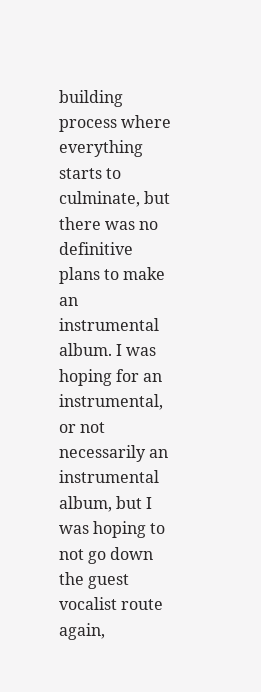building process where everything starts to culminate, but there was no definitive plans to make an instrumental album. I was hoping for an instrumental, or not necessarily an instrumental album, but I was hoping to not go down the guest vocalist route again,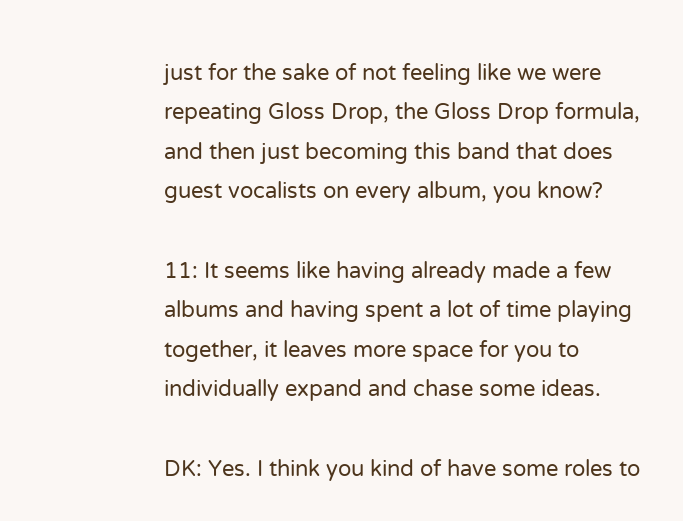just for the sake of not feeling like we were repeating Gloss Drop, the Gloss Drop formula, and then just becoming this band that does guest vocalists on every album, you know?

11: It seems like having already made a few albums and having spent a lot of time playing together, it leaves more space for you to individually expand and chase some ideas.

DK: Yes. I think you kind of have some roles to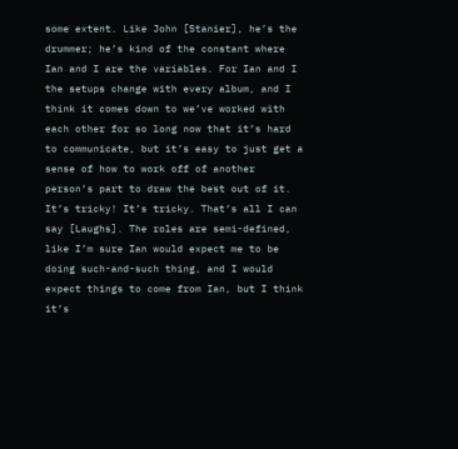some extent. Like John [Stanier], he’s the drummer; he’s kind of the constant where Ian and I are the variables. For Ian and I the setups change with every album, and I think it comes down to we’ve worked with each other for so long now that it’s hard to communicate, but it’s easy to just get a sense of how to work off of another person’s part to draw the best out of it. It’s tricky! It’s tricky. That’s all I can say [Laughs]. The roles are semi-defined, like I’m sure Ian would expect me to be doing such-and-such thing, and I would expect things to come from Ian, but I think it’s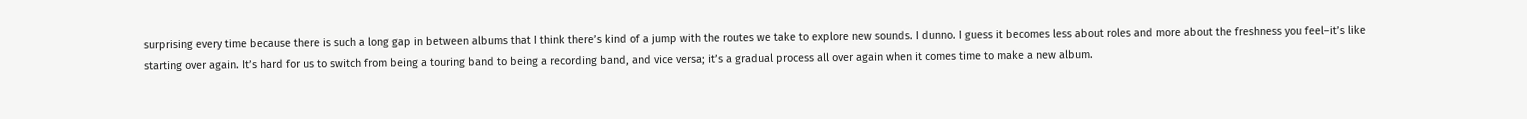surprising every time because there is such a long gap in between albums that I think there’s kind of a jump with the routes we take to explore new sounds. I dunno. I guess it becomes less about roles and more about the freshness you feel–it’s like starting over again. It’s hard for us to switch from being a touring band to being a recording band, and vice versa; it’s a gradual process all over again when it comes time to make a new album.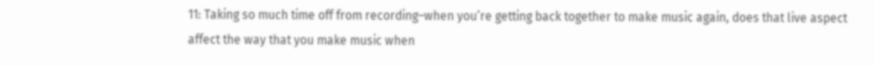11: Taking so much time off from recording–when you’re getting back together to make music again, does that live aspect affect the way that you make music when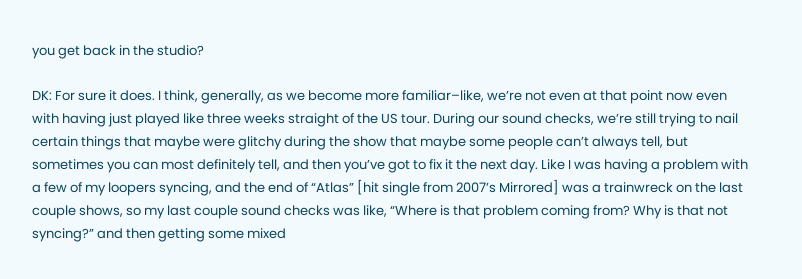you get back in the studio?

DK: For sure it does. I think, generally, as we become more familiar–like, we’re not even at that point now even with having just played like three weeks straight of the US tour. During our sound checks, we’re still trying to nail certain things that maybe were glitchy during the show that maybe some people can’t always tell, but sometimes you can most definitely tell, and then you’ve got to fix it the next day. Like I was having a problem with a few of my loopers syncing, and the end of “Atlas” [hit single from 2007’s Mirrored] was a trainwreck on the last couple shows, so my last couple sound checks was like, “Where is that problem coming from? Why is that not syncing?” and then getting some mixed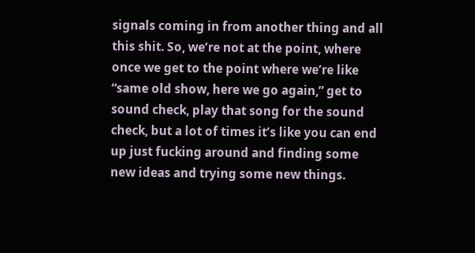signals coming in from another thing and all this shit. So, we’re not at the point, where once we get to the point where we’re like “same old show, here we go again,” get to sound check, play that song for the sound check, but a lot of times it’s like you can end up just fucking around and finding some new ideas and trying some new things.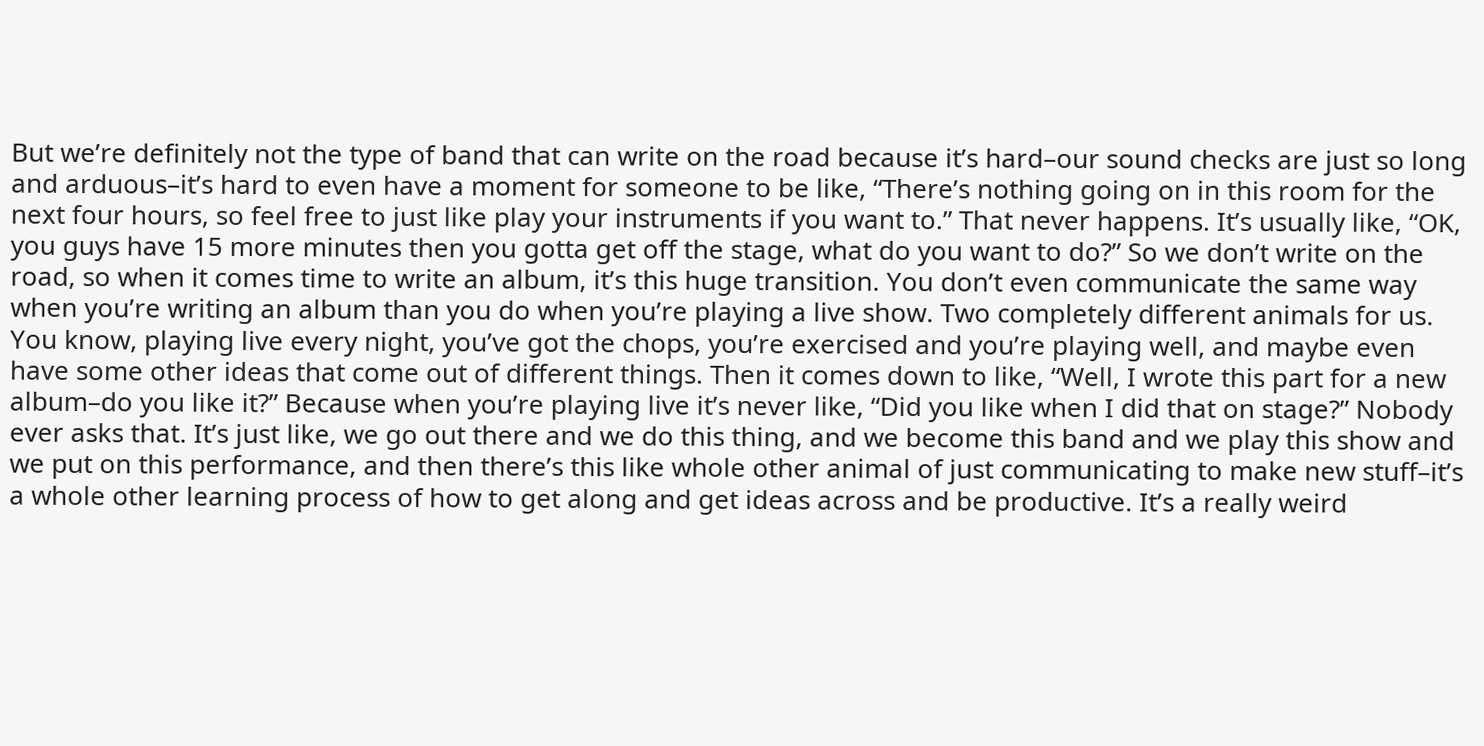But we’re definitely not the type of band that can write on the road because it’s hard–our sound checks are just so long and arduous–it’s hard to even have a moment for someone to be like, “There’s nothing going on in this room for the next four hours, so feel free to just like play your instruments if you want to.” That never happens. It’s usually like, “OK, you guys have 15 more minutes then you gotta get off the stage, what do you want to do?” So we don’t write on the road, so when it comes time to write an album, it’s this huge transition. You don’t even communicate the same way when you’re writing an album than you do when you’re playing a live show. Two completely different animals for us. You know, playing live every night, you’ve got the chops, you’re exercised and you’re playing well, and maybe even have some other ideas that come out of different things. Then it comes down to like, “Well, I wrote this part for a new album–do you like it?” Because when you’re playing live it’s never like, “Did you like when I did that on stage?” Nobody ever asks that. It’s just like, we go out there and we do this thing, and we become this band and we play this show and we put on this performance, and then there’s this like whole other animal of just communicating to make new stuff–it’s a whole other learning process of how to get along and get ideas across and be productive. It’s a really weird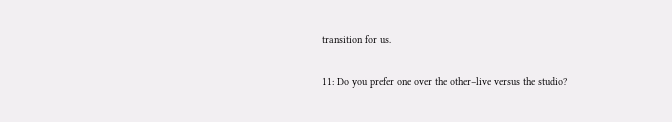transition for us.

11: Do you prefer one over the other–live versus the studio?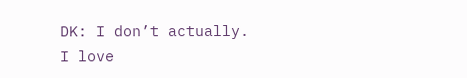DK: I don’t actually. I love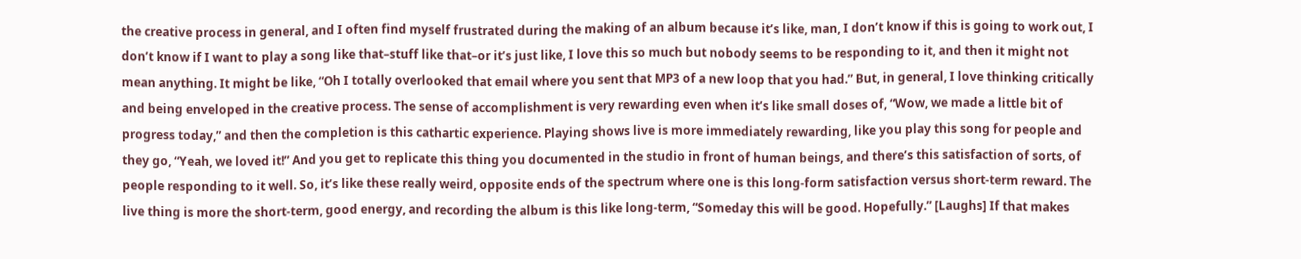the creative process in general, and I often find myself frustrated during the making of an album because it’s like, man, I don’t know if this is going to work out, I don’t know if I want to play a song like that–stuff like that–or it’s just like, I love this so much but nobody seems to be responding to it, and then it might not mean anything. It might be like, “Oh I totally overlooked that email where you sent that MP3 of a new loop that you had.” But, in general, I love thinking critically and being enveloped in the creative process. The sense of accomplishment is very rewarding even when it’s like small doses of, “Wow, we made a little bit of progress today,” and then the completion is this cathartic experience. Playing shows live is more immediately rewarding, like you play this song for people and they go, “Yeah, we loved it!” And you get to replicate this thing you documented in the studio in front of human beings, and there’s this satisfaction of sorts, of people responding to it well. So, it’s like these really weird, opposite ends of the spectrum where one is this long-form satisfaction versus short-term reward. The live thing is more the short-term, good energy, and recording the album is this like long-term, “Someday this will be good. Hopefully.” [Laughs] If that makes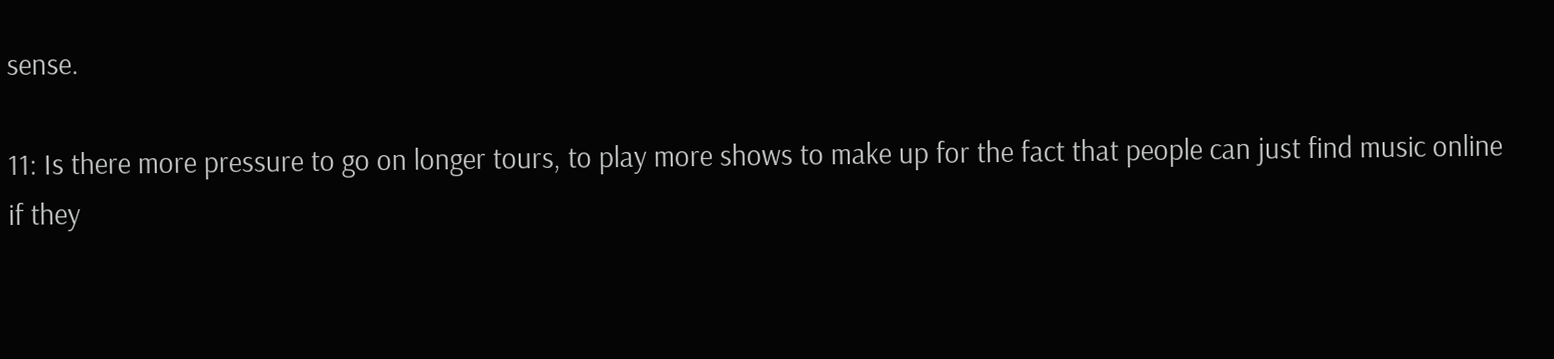sense.

11: Is there more pressure to go on longer tours, to play more shows to make up for the fact that people can just find music online if they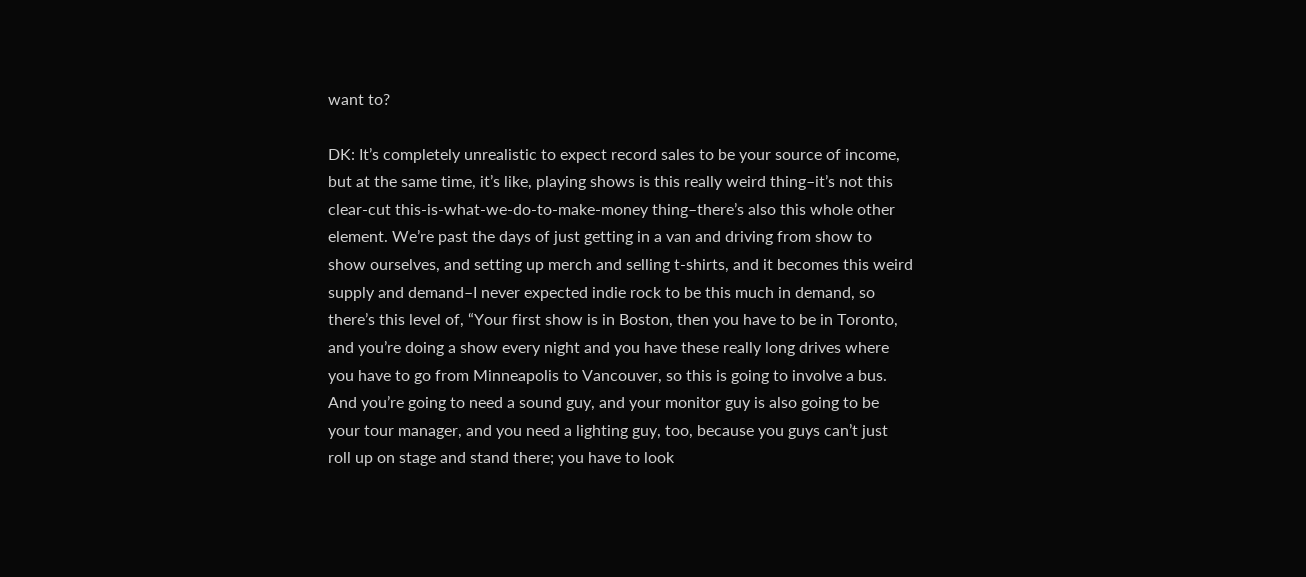want to?

DK: It’s completely unrealistic to expect record sales to be your source of income, but at the same time, it’s like, playing shows is this really weird thing–it’s not this clear-cut this-is-what-we-do-to-make-money thing–there’s also this whole other element. We’re past the days of just getting in a van and driving from show to show ourselves, and setting up merch and selling t-shirts, and it becomes this weird supply and demand–I never expected indie rock to be this much in demand, so there’s this level of, “Your first show is in Boston, then you have to be in Toronto, and you’re doing a show every night and you have these really long drives where you have to go from Minneapolis to Vancouver, so this is going to involve a bus. And you’re going to need a sound guy, and your monitor guy is also going to be your tour manager, and you need a lighting guy, too, because you guys can’t just roll up on stage and stand there; you have to look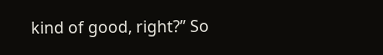kind of good, right?” So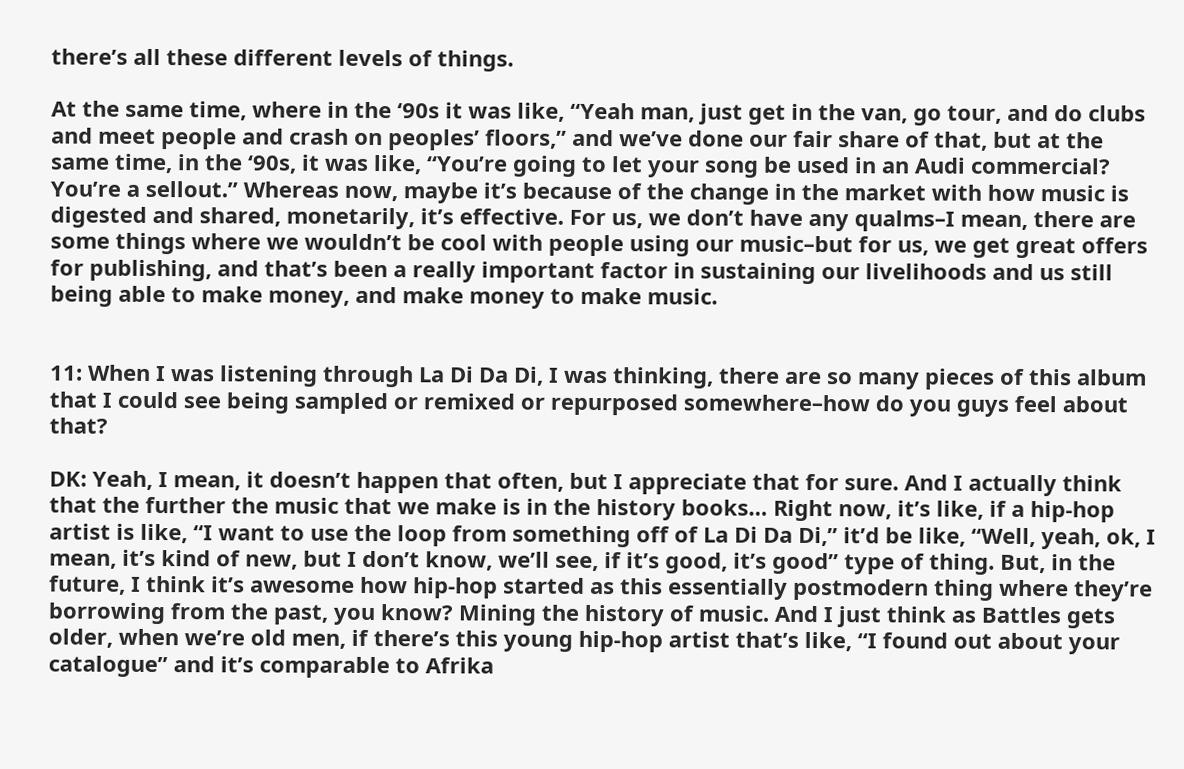there’s all these different levels of things.

At the same time, where in the ‘90s it was like, “Yeah man, just get in the van, go tour, and do clubs and meet people and crash on peoples’ floors,” and we’ve done our fair share of that, but at the same time, in the ‘90s, it was like, “You’re going to let your song be used in an Audi commercial? You’re a sellout.” Whereas now, maybe it’s because of the change in the market with how music is digested and shared, monetarily, it’s effective. For us, we don’t have any qualms–I mean, there are some things where we wouldn’t be cool with people using our music–but for us, we get great offers for publishing, and that’s been a really important factor in sustaining our livelihoods and us still being able to make money, and make money to make music.


11: When I was listening through La Di Da Di, I was thinking, there are so many pieces of this album that I could see being sampled or remixed or repurposed somewhere–how do you guys feel about that?

DK: Yeah, I mean, it doesn’t happen that often, but I appreciate that for sure. And I actually think that the further the music that we make is in the history books… Right now, it’s like, if a hip-hop artist is like, “I want to use the loop from something off of La Di Da Di,” it’d be like, “Well, yeah, ok, I mean, it’s kind of new, but I don’t know, we’ll see, if it’s good, it’s good” type of thing. But, in the future, I think it’s awesome how hip-hop started as this essentially postmodern thing where they’re borrowing from the past, you know? Mining the history of music. And I just think as Battles gets older, when we’re old men, if there’s this young hip-hop artist that’s like, “I found out about your catalogue” and it’s comparable to Afrika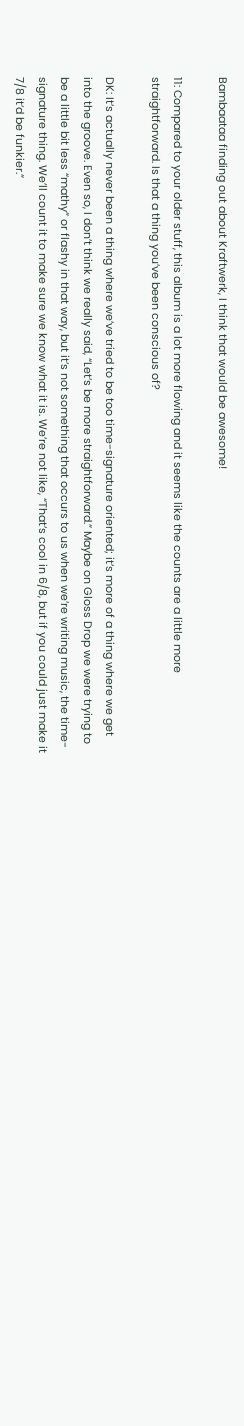Bambaataa finding out about Kraftwerk, I think that would be awesome!

11: Compared to your older stuff, this album is a lot more flowing and it seems like the counts are a little more straightforward. Is that a thing you’ve been conscious of?

DK: It’s actually never been a thing where we’ve tried to be too time-signature oriented; it’s more of a thing where we get into the groove. Even so, I don’t think we really said, “Let’s be more straightforward.” Maybe on Gloss Drop we were trying to be a little bit less “mathy” or flashy in that way, but it’s not something that occurs to us when we’re writing music, the time-signature thing. We’ll count it to make sure we know what it is. We’re not like, “That’s cool in 6/8, but if you could just make it 7/8 it’d be funkier.”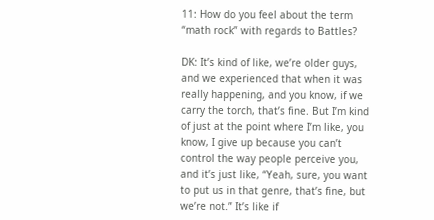11: How do you feel about the term “math rock” with regards to Battles?

DK: It’s kind of like, we’re older guys, and we experienced that when it was really happening, and you know, if we carry the torch, that’s fine. But I’m kind of just at the point where I’m like, you know, I give up because you can’t control the way people perceive you, and it’s just like, “Yeah, sure, you want to put us in that genre, that’s fine, but we’re not.” It’s like if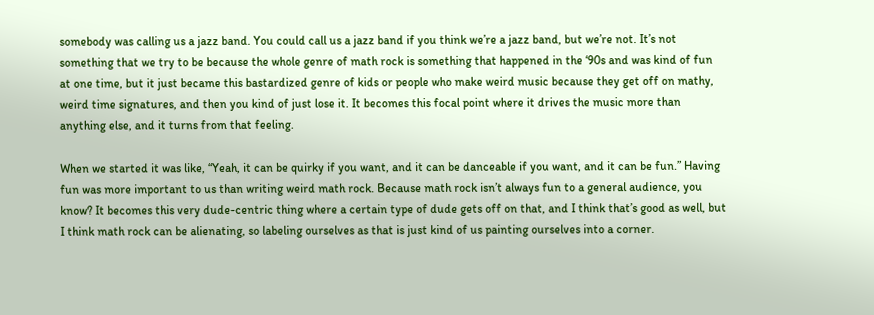somebody was calling us a jazz band. You could call us a jazz band if you think we’re a jazz band, but we’re not. It’s not something that we try to be because the whole genre of math rock is something that happened in the ‘90s and was kind of fun at one time, but it just became this bastardized genre of kids or people who make weird music because they get off on mathy, weird time signatures, and then you kind of just lose it. It becomes this focal point where it drives the music more than anything else, and it turns from that feeling.

When we started it was like, “Yeah, it can be quirky if you want, and it can be danceable if you want, and it can be fun.” Having fun was more important to us than writing weird math rock. Because math rock isn’t always fun to a general audience, you know? It becomes this very dude-centric thing where a certain type of dude gets off on that, and I think that’s good as well, but I think math rock can be alienating, so labeling ourselves as that is just kind of us painting ourselves into a corner.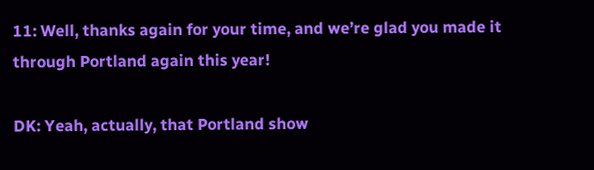11: Well, thanks again for your time, and we’re glad you made it through Portland again this year!

DK: Yeah, actually, that Portland show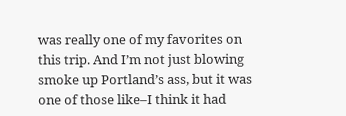was really one of my favorites on this trip. And I’m not just blowing smoke up Portland’s ass, but it was one of those like–I think it had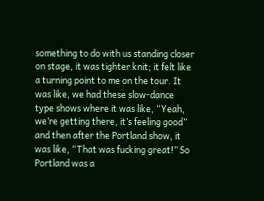something to do with us standing closer on stage, it was tighter knit; it felt like a turning point to me on the tour. It was like, we had these slow-dance type shows where it was like, “Yeah, we’re getting there, it’s feeling good” and then after the Portland show, it was like, “That was fucking great!” So Portland was a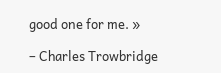good one for me. »

– Charles Trowbridge